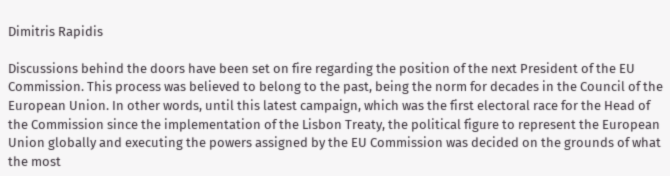Dimitris Rapidis

Discussions behind the doors have been set on fire regarding the position of the next President of the EU Commission. This process was believed to belong to the past, being the norm for decades in the Council of the European Union. In other words, until this latest campaign, which was the first electoral race for the Head of the Commission since the implementation of the Lisbon Treaty, the political figure to represent the European Union globally and executing the powers assigned by the EU Commission was decided on the grounds of what the most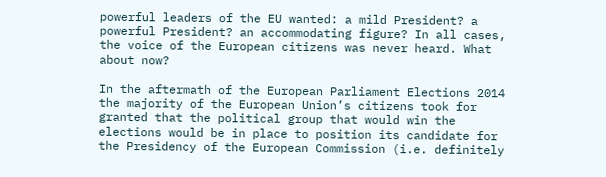powerful leaders of the EU wanted: a mild President? a powerful President? an accommodating figure? In all cases, the voice of the European citizens was never heard. What about now?

In the aftermath of the European Parliament Elections 2014 the majority of the European Union’s citizens took for granted that the political group that would win the elections would be in place to position its candidate for the Presidency of the European Commission (i.e. definitely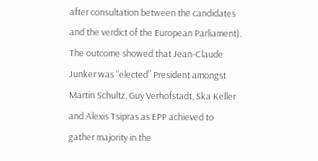after consultation between the candidates and the verdict of the European Parliament). The outcome showed that Jean-Claude Junker was “elected” President amongst Martin Schultz, Guy Verhofstadt, Ska Keller and Alexis Tsipras as EPP achieved to gather majority in the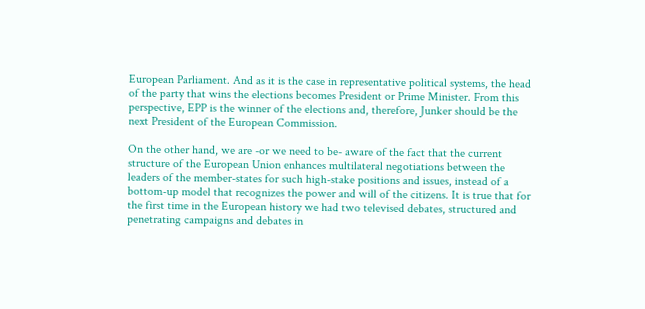European Parliament. And as it is the case in representative political systems, the head of the party that wins the elections becomes President or Prime Minister. From this perspective, EPP is the winner of the elections and, therefore, Junker should be the next President of the European Commission.

On the other hand, we are -or we need to be- aware of the fact that the current structure of the European Union enhances multilateral negotiations between the leaders of the member-states for such high-stake positions and issues, instead of a bottom-up model that recognizes the power and will of the citizens. It is true that for the first time in the European history we had two televised debates, structured and penetrating campaigns and debates in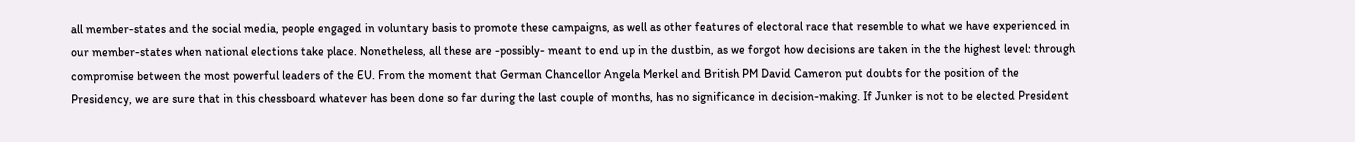all member-states and the social media, people engaged in voluntary basis to promote these campaigns, as well as other features of electoral race that resemble to what we have experienced in our member-states when national elections take place. Nonetheless, all these are -possibly- meant to end up in the dustbin, as we forgot how decisions are taken in the the highest level: through compromise between the most powerful leaders of the EU. From the moment that German Chancellor Angela Merkel and British PM David Cameron put doubts for the position of the Presidency, we are sure that in this chessboard whatever has been done so far during the last couple of months, has no significance in decision-making. If Junker is not to be elected President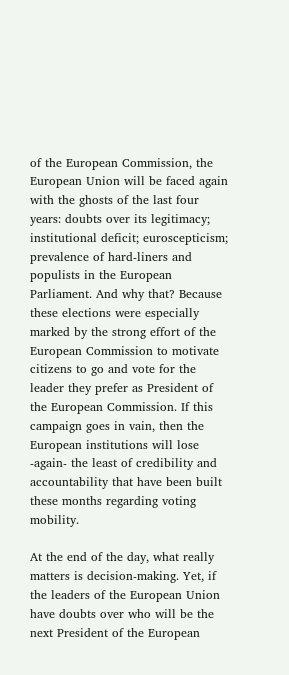of the European Commission, the European Union will be faced again with the ghosts of the last four years: doubts over its legitimacy; institutional deficit; euroscepticism; prevalence of hard-liners and populists in the European Parliament. And why that? Because these elections were especially marked by the strong effort of the European Commission to motivate citizens to go and vote for the leader they prefer as President of the European Commission. If this campaign goes in vain, then the European institutions will lose -again- the least of credibility and accountability that have been built these months regarding voting mobility.

At the end of the day, what really matters is decision-making. Yet, if the leaders of the European Union have doubts over who will be the next President of the European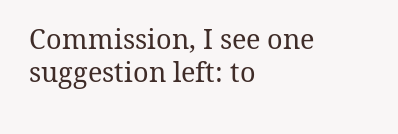Commission, I see one suggestion left: to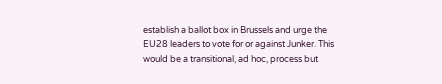establish a ballot box in Brussels and urge the EU28 leaders to vote for or against Junker. This would be a transitional, ad hoc, process but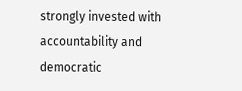strongly invested with accountability and democratic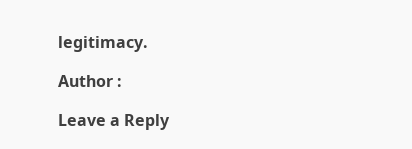legitimacy.

Author :

Leave a Reply